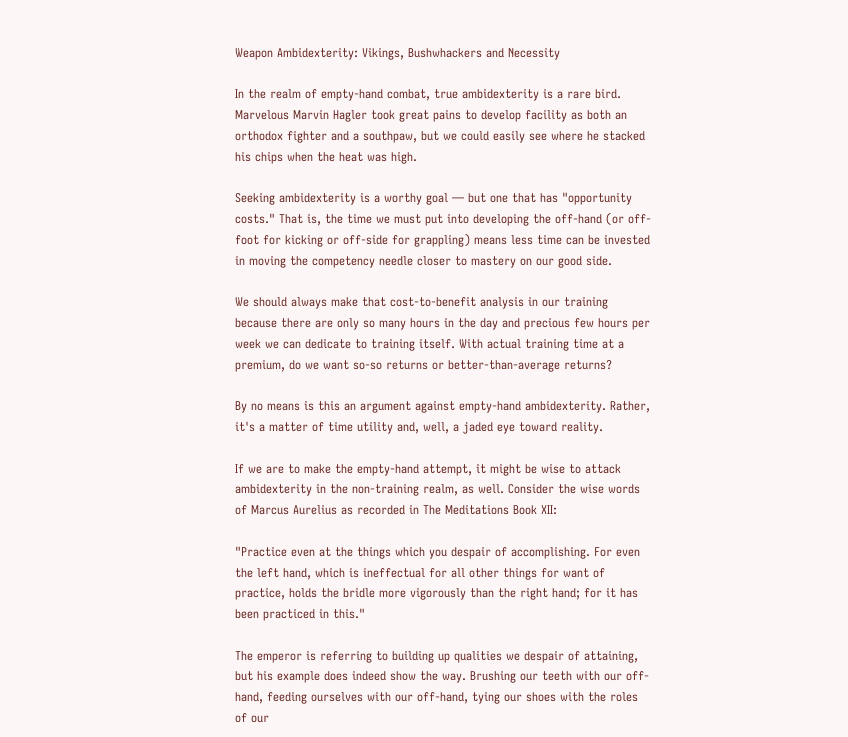Weapon Ambidexterity: Vikings, Bushwhackers and Necessity

In the realm of empty-hand combat, true ambidexterity is a rare bird. Marvelous Marvin Hagler took great pains to develop facility as both an orthodox fighter and a southpaw, but we could easily see where he stacked his chips when the heat was high.

Seeking ambidexterity is a worthy goal — but one that has "opportunity costs." That is, the time we must put into developing the off-hand (or off-foot for kicking or off-side for grappling) means less time can be invested in moving the competency needle closer to mastery on our good side.

We should always make that cost-to-benefit analysis in our training because there are only so many hours in the day and precious few hours per week we can dedicate to training itself. With actual training time at a premium, do we want so-so returns or better-than-average returns?

By no means is this an argument against empty-hand ambidexterity. Rather, it's a matter of time utility and, well, a jaded eye toward reality.

If we are to make the empty-hand attempt, it might be wise to attack ambidexterity in the non-training realm, as well. Consider the wise words of Marcus Aurelius as recorded in The Meditations Book XII:

"Practice even at the things which you despair of accomplishing. For even the left hand, which is ineffectual for all other things for want of practice, holds the bridle more vigorously than the right hand; for it has been practiced in this."

The emperor is referring to building up qualities we despair of attaining, but his example does indeed show the way. Brushing our teeth with our off-hand, feeding ourselves with our off-hand, tying our shoes with the roles of our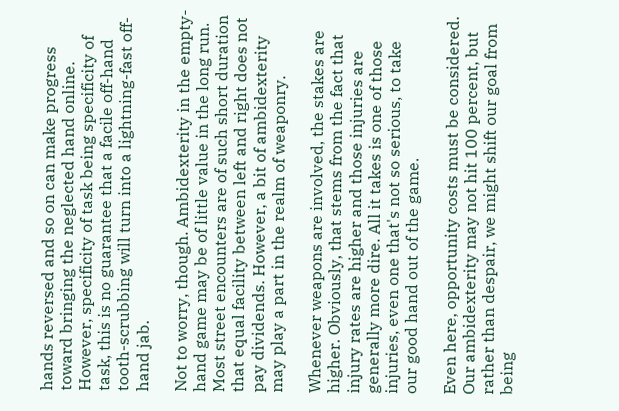hands reversed and so on can make progress toward bringing the neglected hand online. However, specificity of task being specificity of task, this is no guarantee that a facile off-hand tooth-scrubbing will turn into a lightning-fast off-hand jab.

Not to worry, though. Ambidexterity in the empty-hand game may be of little value in the long run. Most street encounters are of such short duration that equal facility between left and right does not pay dividends. However, a bit of ambidexterity may play a part in the realm of weaponry.

Whenever weapons are involved, the stakes are higher. Obviously, that stems from the fact that injury rates are higher and those injuries are generally more dire. All it takes is one of those injuries, even one that's not so serious, to take our good hand out of the game.

Even here, opportunity costs must be considered. Our ambidexterity may not hit 100 percent, but rather than despair, we might shift our goal from being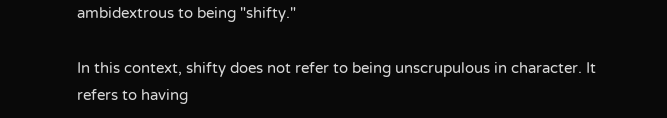ambidextrous to being "shifty."

In this context, shifty does not refer to being unscrupulous in character. It refers to having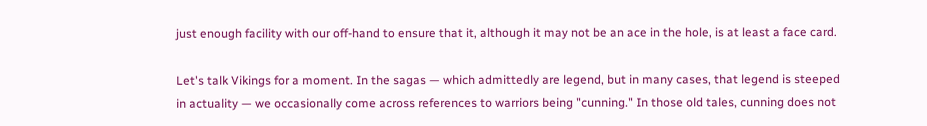just enough facility with our off-hand to ensure that it, although it may not be an ace in the hole, is at least a face card.

Let's talk Vikings for a moment. In the sagas — which admittedly are legend, but in many cases, that legend is steeped in actuality — we occasionally come across references to warriors being "cunning." In those old tales, cunning does not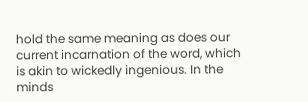hold the same meaning as does our current incarnation of the word, which is akin to wickedly ingenious. In the minds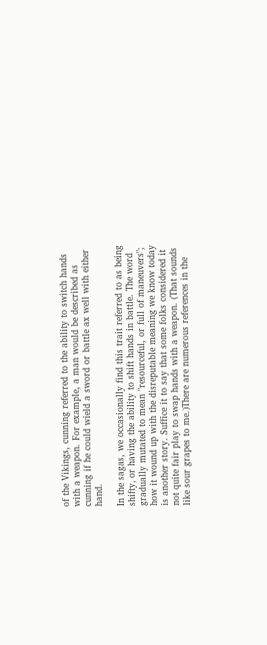of the Vikings, cunning referred to the ability to switch hands with a weapon. For example, a man would be described as cunning if he could wield a sword or battle ax well with either hand.

In the sagas, we occasionally find this trait referred to as being shifty‚ or having the ability to shift hands in battle. The word gradually mutated to mean "resourceful, or full of maneuvers"; how it wound up with the disreputable meaning we know today is another story. Suffice it to say that some folks considered it not quite fair play to swap hands with a weapon. (That sounds like sour grapes to me.)There are numerous references in the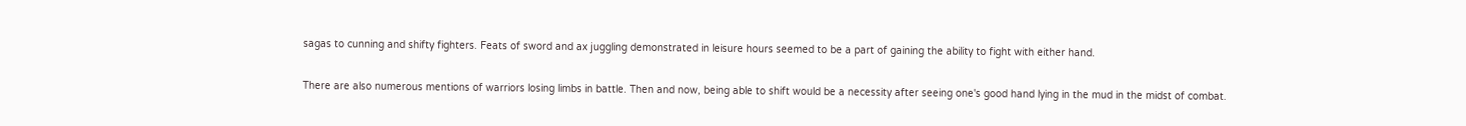sagas to cunning and shifty fighters. Feats of sword and ax juggling demonstrated in leisure hours seemed to be a part of gaining the ability to fight with either hand.

There are also numerous mentions of warriors losing limbs in battle. Then and now, being able to shift would be a necessity after seeing one's good hand lying in the mud in the midst of combat.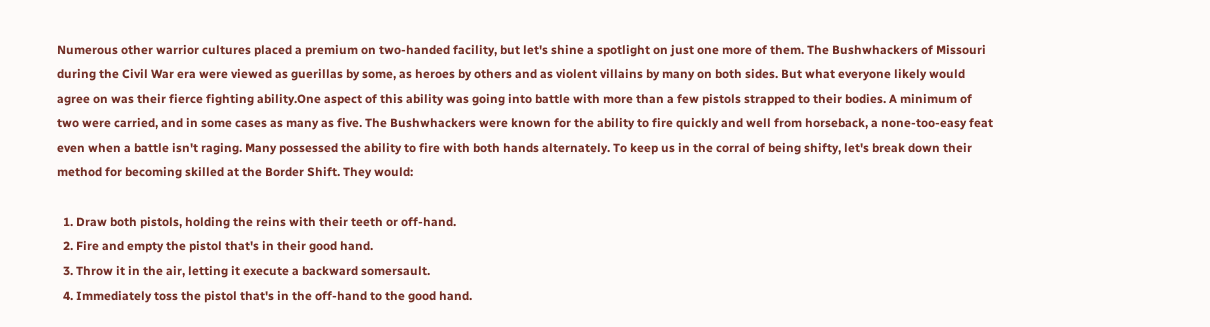Numerous other warrior cultures placed a premium on two-handed facility, but let's shine a spotlight on just one more of them. The Bushwhackers of Missouri during the Civil War era were viewed as guerillas by some, as heroes by others and as violent villains by many on both sides. But what everyone likely would agree on was their fierce fighting ability.One aspect of this ability was going into battle with more than a few pistols strapped to their bodies. A minimum of two were carried, and in some cases as many as five. The Bushwhackers were known for the ability to fire quickly and well from horseback, a none-too-easy feat even when a battle isn't raging. Many possessed the ability to fire with both hands alternately. To keep us in the corral of being shifty‚ let's break down their method for becoming skilled at the Border Shift. They would:

  1. Draw both pistols, holding the reins with their teeth or off-hand.
  2. Fire and empty the pistol that's in their good hand.
  3. Throw it in the air, letting it execute a backward somersault.
  4. Immediately toss the pistol that's in the off-hand to the good hand.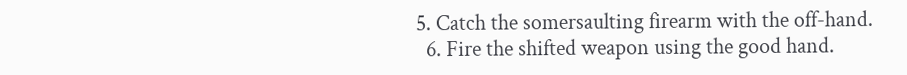5. Catch the somersaulting firearm with the off-hand.
  6. Fire the shifted weapon using the good hand.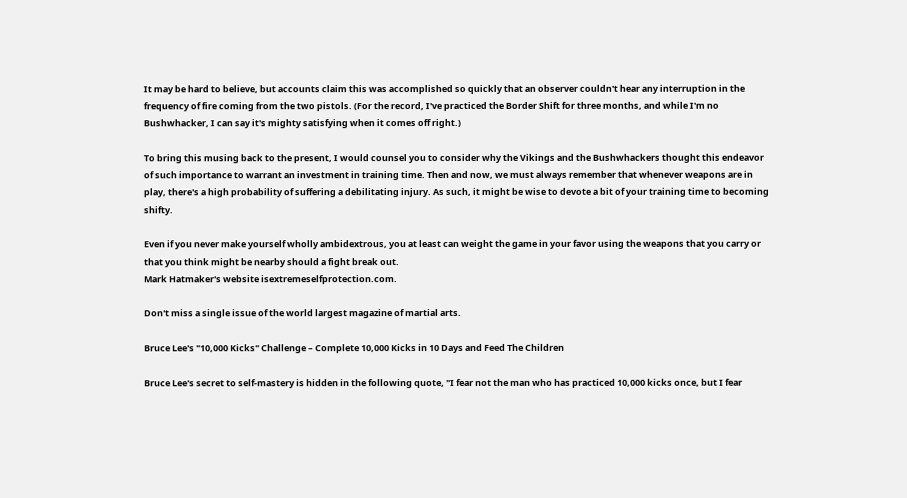It may be hard to believe, but accounts claim this was accomplished so quickly that an observer couldn't hear any interruption in the frequency of fire coming from the two pistols. (For the record‚ I've practiced the Border Shift for three months, and while I'm no Bushwhacker, I can say it's mighty satisfying when it comes off right.)

To bring this musing back to the present, I would counsel you to consider why the Vikings and the Bushwhackers thought this endeavor of such importance to warrant an investment in training time. Then and now, we must always remember that whenever weapons are in play, there's a high probability of suffering a debilitating injury. As such, it might be wise to devote a bit of your training time to becoming shifty.

Even if you never make yourself wholly ambidextrous, you at least can weight the game in your favor using the weapons that you carry or that you think might be nearby should a fight break out.
Mark Hatmaker's website isextremeselfprotection.com.

Don't miss a single issue of the world largest magazine of martial arts.

Bruce Lee's "10,000 Kicks" Challenge – Complete 10,000 Kicks in 10 Days and Feed The Children

Bruce Lee's secret to self-mastery is hidden in the following quote, "I fear not the man who has practiced 10,000 kicks once, but I fear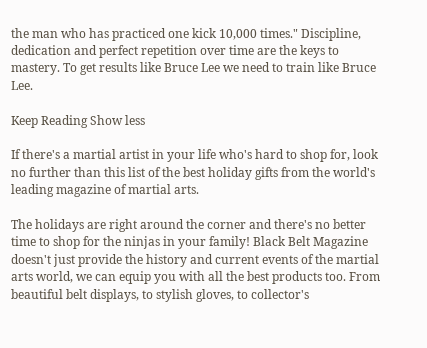the man who has practiced one kick 10,000 times." Discipline, dedication and perfect repetition over time are the keys to mastery. To get results like Bruce Lee we need to train like Bruce Lee.

Keep Reading Show less

If there's a martial artist in your life who's hard to shop for, look no further than this list of the best holiday gifts from the world's leading magazine of martial arts.

The holidays are right around the corner and there's no better time to shop for the ninjas in your family! Black Belt Magazine doesn't just provide the history and current events of the martial arts world, we can equip you with all the best products too. From beautiful belt displays, to stylish gloves, to collector's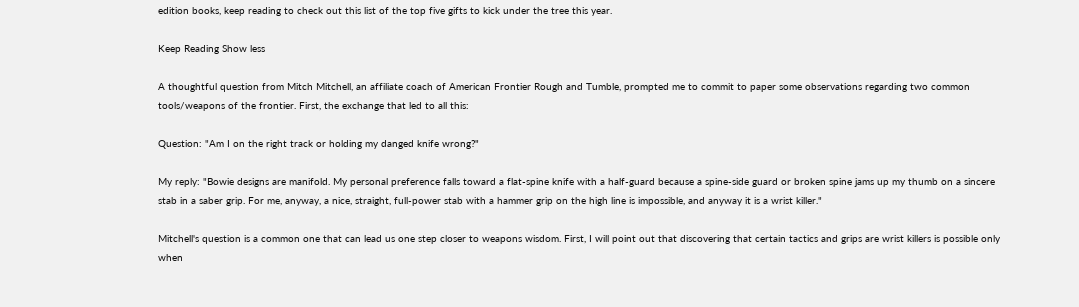edition books, keep reading to check out this list of the top five gifts to kick under the tree this year.

Keep Reading Show less

A thoughtful question from Mitch Mitchell, an affiliate coach of American Frontier Rough and Tumble, prompted me to commit to paper some observations regarding two common tools/weapons of the frontier. First, the exchange that led to all this:

Question: "Am I on the right track or holding my danged knife wrong?"

My reply: "Bowie designs are manifold. My personal preference falls toward a flat-spine knife with a half-guard because a spine-side guard or broken spine jams up my thumb on a sincere stab in a saber grip. For me, anyway, a nice, straight, full-power stab with a hammer grip on the high line is impossible, and anyway it is a wrist killer."

Mitchell's question is a common one that can lead us one step closer to weapons wisdom. First, I will point out that discovering that certain tactics and grips are wrist killers is possible only when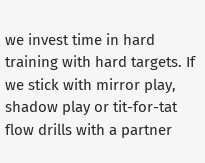we invest time in hard training with hard targets. If we stick with mirror play, shadow play or tit-for-tat flow drills with a partner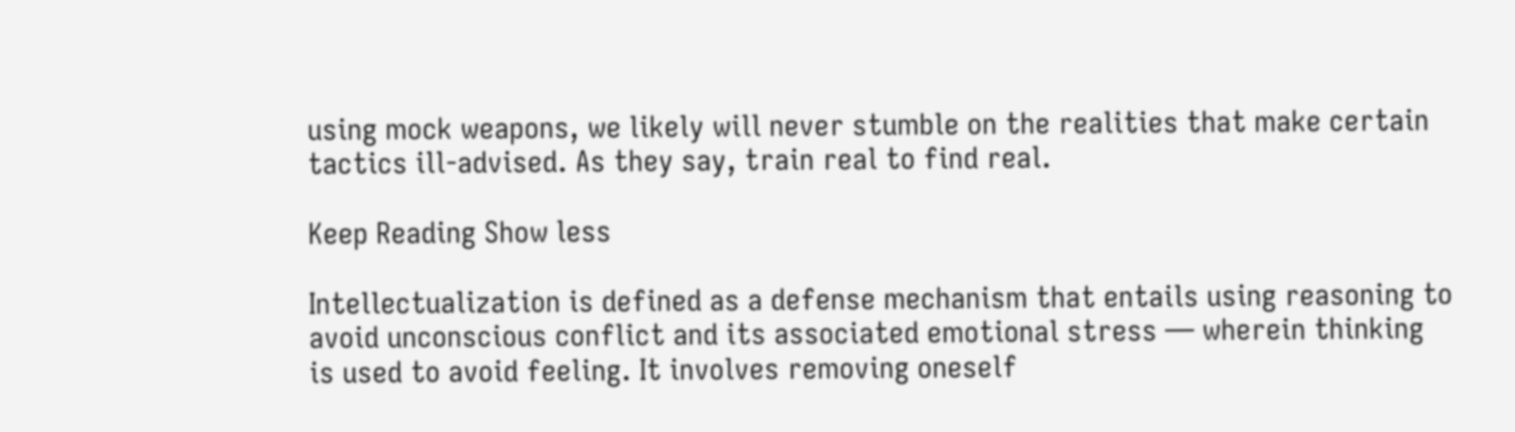using mock weapons, we likely will never stumble on the realities that make certain tactics ill-advised. As they say, train real to find real.

Keep Reading Show less

Intellectualization is defined as a defense mechanism that entails using reasoning to avoid unconscious conflict and its associated emotional stress — wherein thinking is used to avoid feeling. It involves removing oneself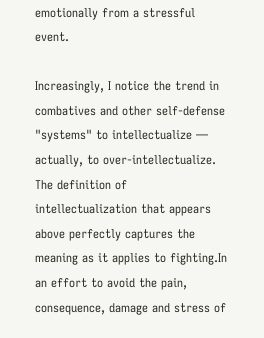emotionally from a stressful event.

Increasingly, I notice the trend in combatives and other self-defense "systems" to intellectualize — actually, to over-intellectualize. The definition of intellectualization that appears above perfectly captures the meaning as it applies to fighting.In an effort to avoid the pain, consequence, damage and stress of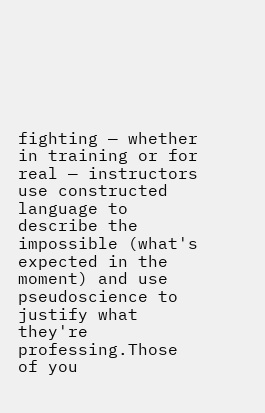fighting — whether in training or for real — instructors use constructed language to describe the impossible (what's expected in the moment) and use pseudoscience to justify what they're professing.Those of you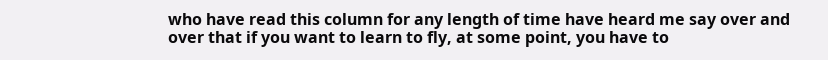who have read this column for any length of time have heard me say over and over that if you want to learn to fly, at some point, you have to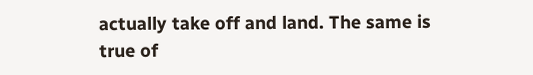actually take off and land. The same is true of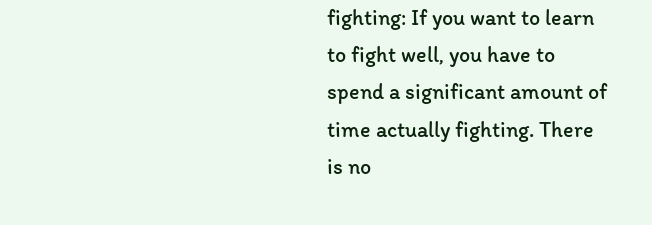fighting: If you want to learn to fight well, you have to spend a significant amount of time actually fighting. There is no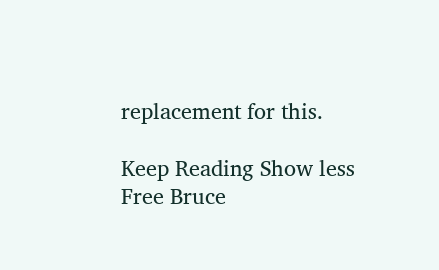replacement for this.

Keep Reading Show less
Free Bruce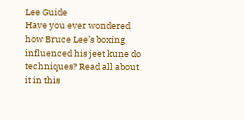Lee Guide
Have you ever wondered how Bruce Lee’s boxing influenced his jeet kune do techniques? Read all about it in this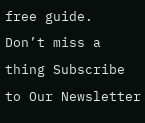free guide.
Don’t miss a thing Subscribe to Our Newsletter